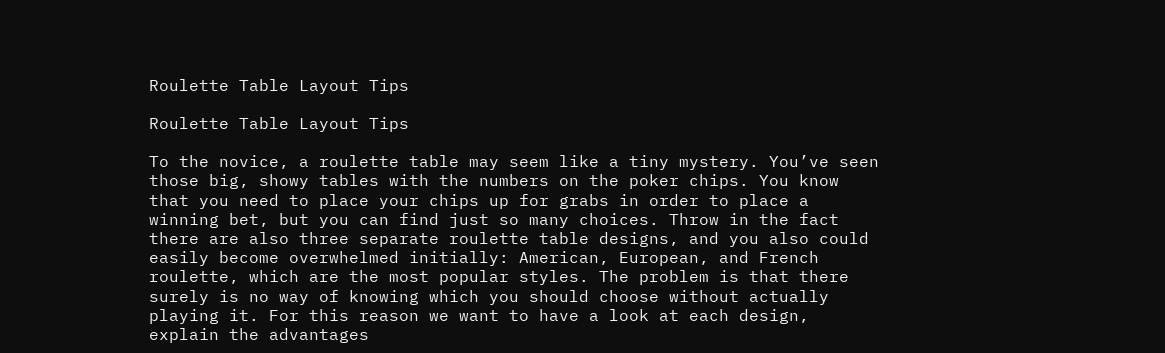Roulette Table Layout Tips

Roulette Table Layout Tips

To the novice, a roulette table may seem like a tiny mystery. You’ve seen those big, showy tables with the numbers on the poker chips. You know that you need to place your chips up for grabs in order to place a winning bet, but you can find just so many choices. Throw in the fact there are also three separate roulette table designs, and you also could easily become overwhelmed initially: American, European, and French roulette, which are the most popular styles. The problem is that there surely is no way of knowing which you should choose without actually playing it. For this reason we want to have a look at each design, explain the advantages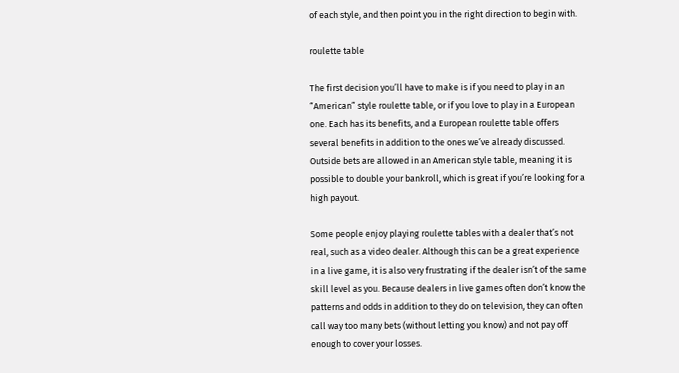of each style, and then point you in the right direction to begin with.

roulette table

The first decision you’ll have to make is if you need to play in an “American” style roulette table, or if you love to play in a European one. Each has its benefits, and a European roulette table offers several benefits in addition to the ones we’ve already discussed. Outside bets are allowed in an American style table, meaning it is possible to double your bankroll, which is great if you’re looking for a high payout.

Some people enjoy playing roulette tables with a dealer that’s not real, such as a video dealer. Although this can be a great experience in a live game, it is also very frustrating if the dealer isn’t of the same skill level as you. Because dealers in live games often don’t know the patterns and odds in addition to they do on television, they can often call way too many bets (without letting you know) and not pay off enough to cover your losses.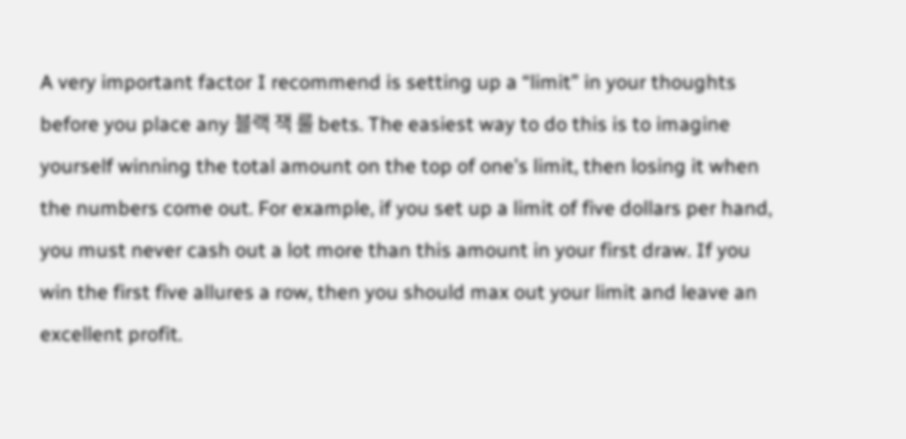A very important factor I recommend is setting up a “limit” in your thoughts before you place any 블랙 잭 룰 bets. The easiest way to do this is to imagine yourself winning the total amount on the top of one’s limit, then losing it when the numbers come out. For example, if you set up a limit of five dollars per hand, you must never cash out a lot more than this amount in your first draw. If you win the first five allures a row, then you should max out your limit and leave an excellent profit.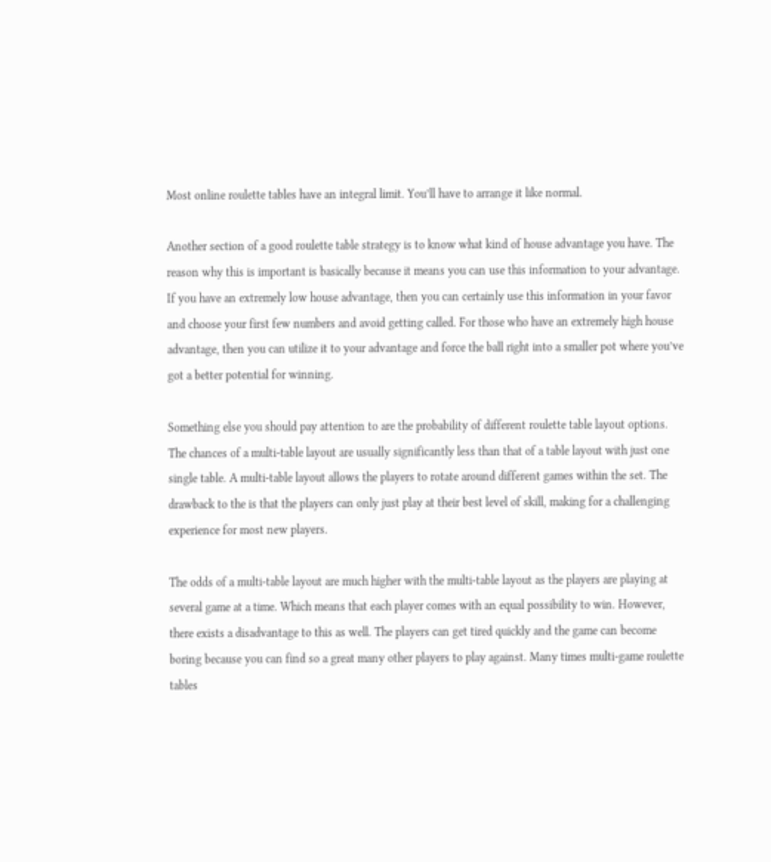Most online roulette tables have an integral limit. You’ll have to arrange it like normal.

Another section of a good roulette table strategy is to know what kind of house advantage you have. The reason why this is important is basically because it means you can use this information to your advantage. If you have an extremely low house advantage, then you can certainly use this information in your favor and choose your first few numbers and avoid getting called. For those who have an extremely high house advantage, then you can utilize it to your advantage and force the ball right into a smaller pot where you’ve got a better potential for winning.

Something else you should pay attention to are the probability of different roulette table layout options. The chances of a multi-table layout are usually significantly less than that of a table layout with just one single table. A multi-table layout allows the players to rotate around different games within the set. The drawback to the is that the players can only just play at their best level of skill, making for a challenging experience for most new players.

The odds of a multi-table layout are much higher with the multi-table layout as the players are playing at several game at a time. Which means that each player comes with an equal possibility to win. However, there exists a disadvantage to this as well. The players can get tired quickly and the game can become boring because you can find so a great many other players to play against. Many times multi-game roulette tables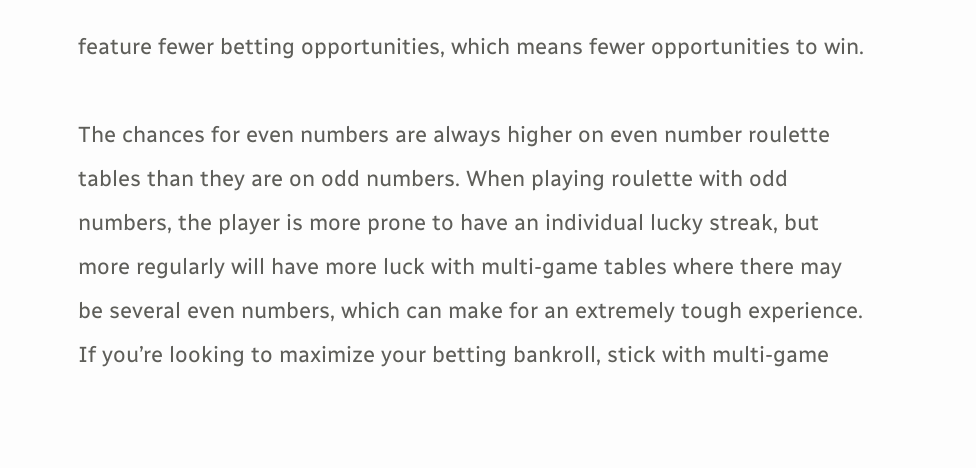feature fewer betting opportunities, which means fewer opportunities to win.

The chances for even numbers are always higher on even number roulette tables than they are on odd numbers. When playing roulette with odd numbers, the player is more prone to have an individual lucky streak, but more regularly will have more luck with multi-game tables where there may be several even numbers, which can make for an extremely tough experience. If you’re looking to maximize your betting bankroll, stick with multi-game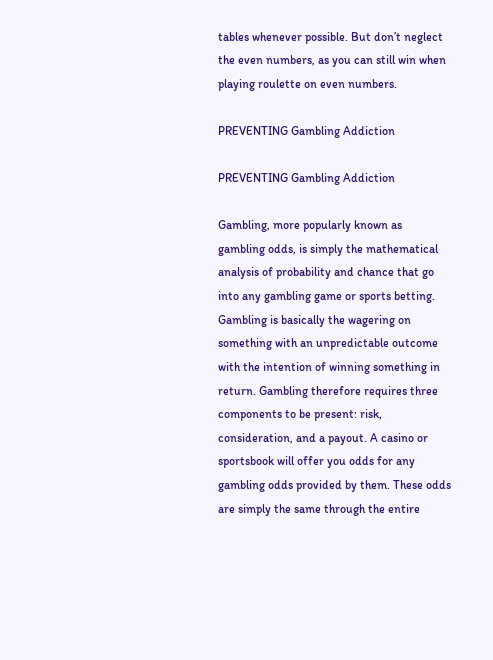tables whenever possible. But don’t neglect the even numbers, as you can still win when playing roulette on even numbers.

PREVENTING Gambling Addiction

PREVENTING Gambling Addiction

Gambling, more popularly known as gambling odds, is simply the mathematical analysis of probability and chance that go into any gambling game or sports betting. Gambling is basically the wagering on something with an unpredictable outcome with the intention of winning something in return. Gambling therefore requires three components to be present: risk, consideration, and a payout. A casino or sportsbook will offer you odds for any gambling odds provided by them. These odds are simply the same through the entire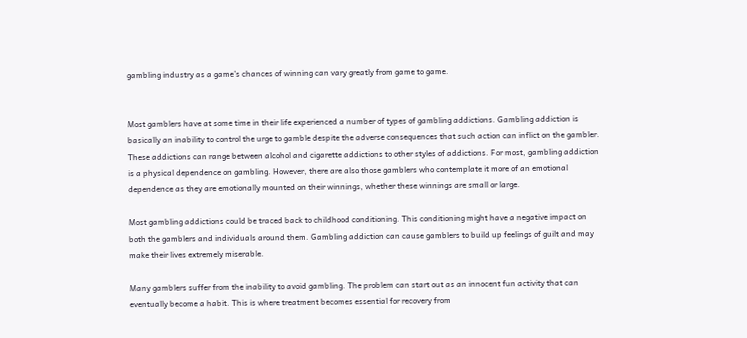gambling industry as a game’s chances of winning can vary greatly from game to game.


Most gamblers have at some time in their life experienced a number of types of gambling addictions. Gambling addiction is basically an inability to control the urge to gamble despite the adverse consequences that such action can inflict on the gambler. These addictions can range between alcohol and cigarette addictions to other styles of addictions. For most, gambling addiction is a physical dependence on gambling. However, there are also those gamblers who contemplate it more of an emotional dependence as they are emotionally mounted on their winnings, whether these winnings are small or large.

Most gambling addictions could be traced back to childhood conditioning. This conditioning might have a negative impact on both the gamblers and individuals around them. Gambling addiction can cause gamblers to build up feelings of guilt and may make their lives extremely miserable.

Many gamblers suffer from the inability to avoid gambling. The problem can start out as an innocent fun activity that can eventually become a habit. This is where treatment becomes essential for recovery from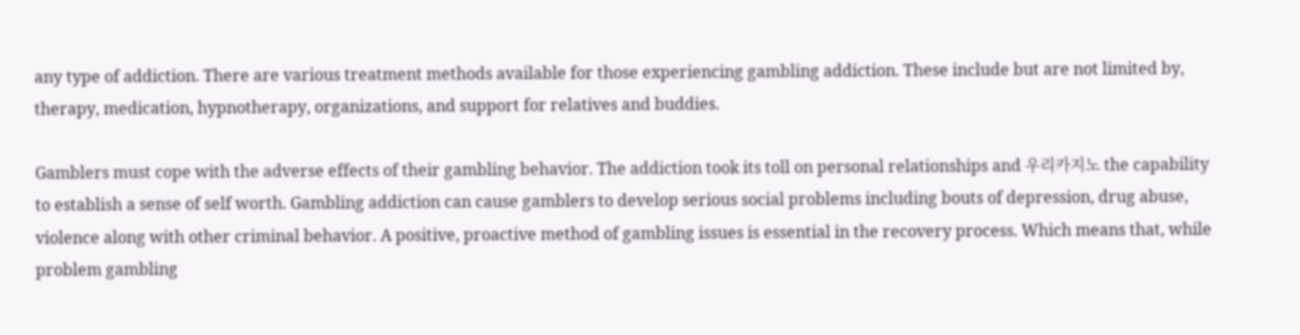any type of addiction. There are various treatment methods available for those experiencing gambling addiction. These include but are not limited by, therapy, medication, hypnotherapy, organizations, and support for relatives and buddies.

Gamblers must cope with the adverse effects of their gambling behavior. The addiction took its toll on personal relationships and 우리카지노 the capability to establish a sense of self worth. Gambling addiction can cause gamblers to develop serious social problems including bouts of depression, drug abuse, violence along with other criminal behavior. A positive, proactive method of gambling issues is essential in the recovery process. Which means that, while problem gambling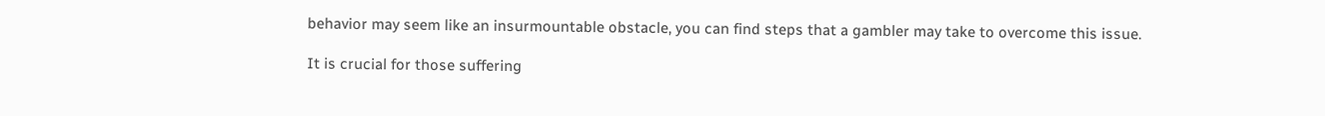behavior may seem like an insurmountable obstacle, you can find steps that a gambler may take to overcome this issue.

It is crucial for those suffering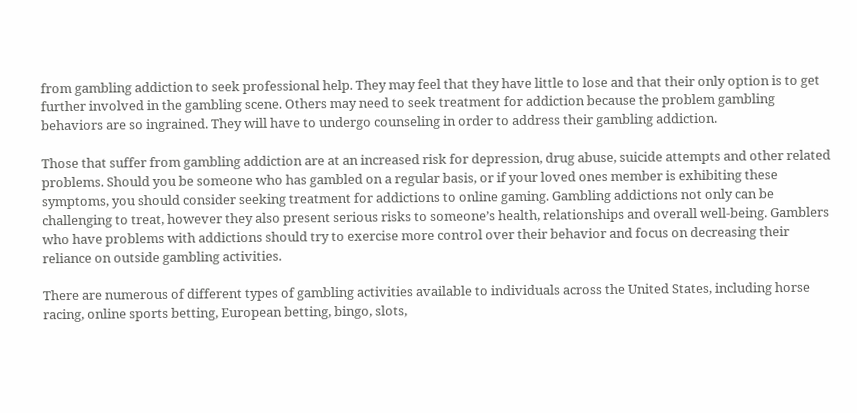from gambling addiction to seek professional help. They may feel that they have little to lose and that their only option is to get further involved in the gambling scene. Others may need to seek treatment for addiction because the problem gambling behaviors are so ingrained. They will have to undergo counseling in order to address their gambling addiction.

Those that suffer from gambling addiction are at an increased risk for depression, drug abuse, suicide attempts and other related problems. Should you be someone who has gambled on a regular basis, or if your loved ones member is exhibiting these symptoms, you should consider seeking treatment for addictions to online gaming. Gambling addictions not only can be challenging to treat, however they also present serious risks to someone’s health, relationships and overall well-being. Gamblers who have problems with addictions should try to exercise more control over their behavior and focus on decreasing their reliance on outside gambling activities.

There are numerous of different types of gambling activities available to individuals across the United States, including horse racing, online sports betting, European betting, bingo, slots,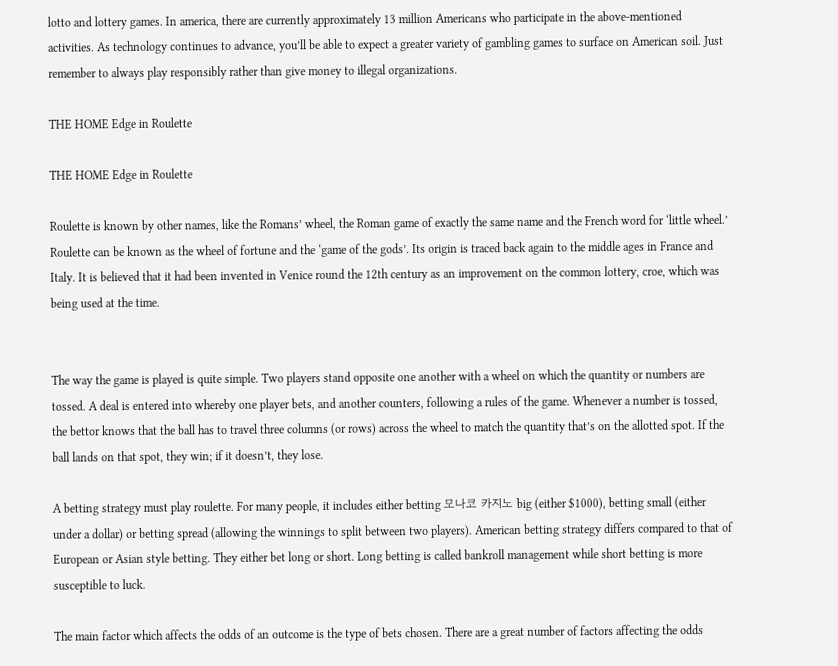lotto and lottery games. In america, there are currently approximately 13 million Americans who participate in the above-mentioned activities. As technology continues to advance, you’ll be able to expect a greater variety of gambling games to surface on American soil. Just remember to always play responsibly rather than give money to illegal organizations.

THE HOME Edge in Roulette

THE HOME Edge in Roulette

Roulette is known by other names, like the Romans’ wheel, the Roman game of exactly the same name and the French word for ‘little wheel.’ Roulette can be known as the wheel of fortune and the ‘game of the gods’. Its origin is traced back again to the middle ages in France and Italy. It is believed that it had been invented in Venice round the 12th century as an improvement on the common lottery, croe, which was being used at the time.


The way the game is played is quite simple. Two players stand opposite one another with a wheel on which the quantity or numbers are tossed. A deal is entered into whereby one player bets, and another counters, following a rules of the game. Whenever a number is tossed, the bettor knows that the ball has to travel three columns (or rows) across the wheel to match the quantity that’s on the allotted spot. If the ball lands on that spot, they win; if it doesn’t, they lose.

A betting strategy must play roulette. For many people, it includes either betting 모나코 카지노 big (either $1000), betting small (either under a dollar) or betting spread (allowing the winnings to split between two players). American betting strategy differs compared to that of European or Asian style betting. They either bet long or short. Long betting is called bankroll management while short betting is more susceptible to luck.

The main factor which affects the odds of an outcome is the type of bets chosen. There are a great number of factors affecting the odds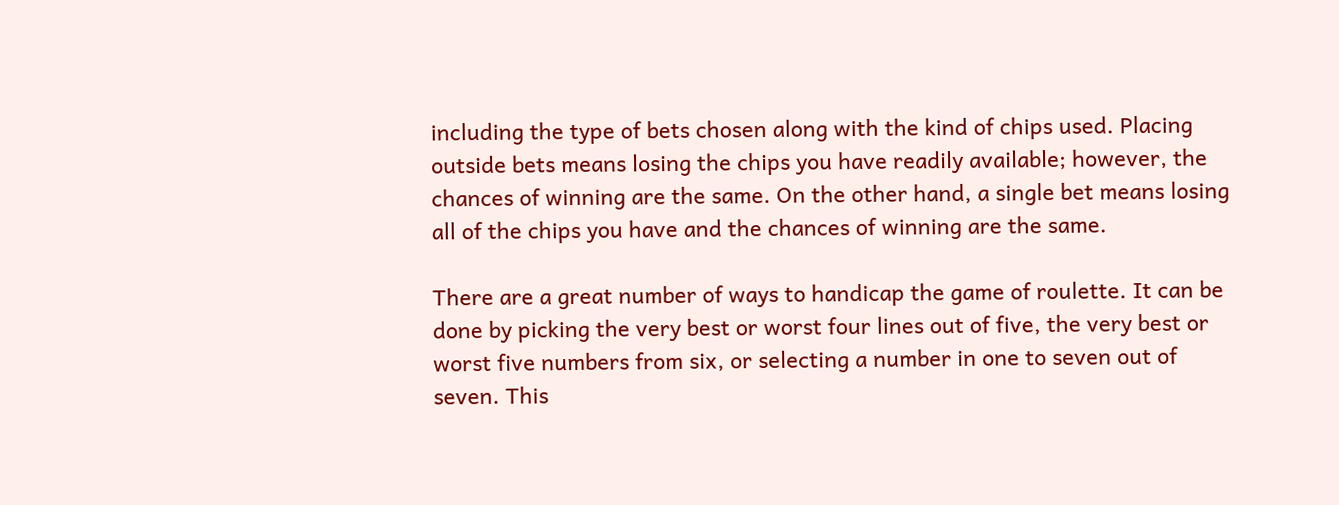including the type of bets chosen along with the kind of chips used. Placing outside bets means losing the chips you have readily available; however, the chances of winning are the same. On the other hand, a single bet means losing all of the chips you have and the chances of winning are the same.

There are a great number of ways to handicap the game of roulette. It can be done by picking the very best or worst four lines out of five, the very best or worst five numbers from six, or selecting a number in one to seven out of seven. This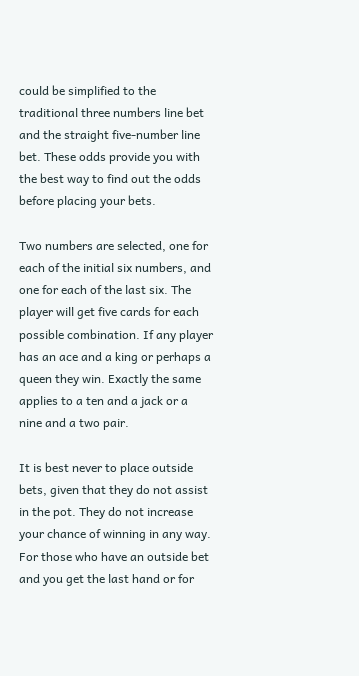could be simplified to the traditional three numbers line bet and the straight five-number line bet. These odds provide you with the best way to find out the odds before placing your bets.

Two numbers are selected, one for each of the initial six numbers, and one for each of the last six. The player will get five cards for each possible combination. If any player has an ace and a king or perhaps a queen they win. Exactly the same applies to a ten and a jack or a nine and a two pair.

It is best never to place outside bets, given that they do not assist in the pot. They do not increase your chance of winning in any way. For those who have an outside bet and you get the last hand or for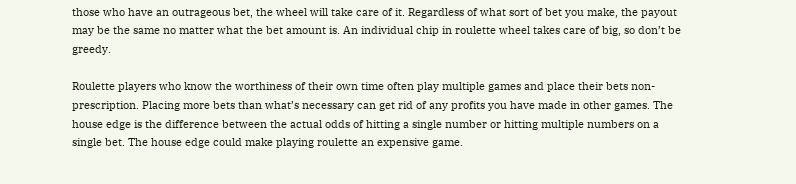those who have an outrageous bet, the wheel will take care of it. Regardless of what sort of bet you make, the payout may be the same no matter what the bet amount is. An individual chip in roulette wheel takes care of big, so don’t be greedy.

Roulette players who know the worthiness of their own time often play multiple games and place their bets non-prescription. Placing more bets than what’s necessary can get rid of any profits you have made in other games. The house edge is the difference between the actual odds of hitting a single number or hitting multiple numbers on a single bet. The house edge could make playing roulette an expensive game.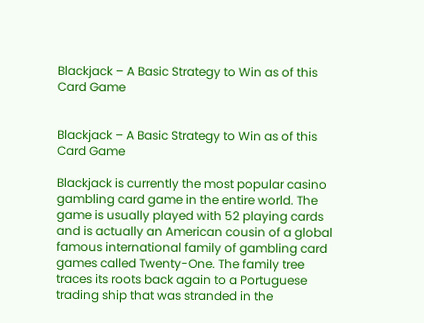Blackjack – A Basic Strategy to Win as of this Card Game


Blackjack – A Basic Strategy to Win as of this Card Game

Blackjack is currently the most popular casino gambling card game in the entire world. The game is usually played with 52 playing cards and is actually an American cousin of a global famous international family of gambling card games called Twenty-One. The family tree traces its roots back again to a Portuguese trading ship that was stranded in the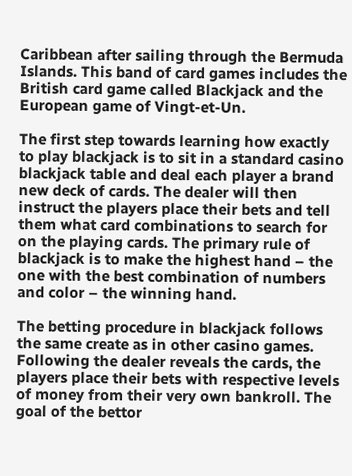Caribbean after sailing through the Bermuda Islands. This band of card games includes the British card game called Blackjack and the European game of Vingt-et-Un.

The first step towards learning how exactly to play blackjack is to sit in a standard casino blackjack table and deal each player a brand new deck of cards. The dealer will then instruct the players place their bets and tell them what card combinations to search for on the playing cards. The primary rule of blackjack is to make the highest hand – the one with the best combination of numbers and color – the winning hand.

The betting procedure in blackjack follows the same create as in other casino games. Following the dealer reveals the cards, the players place their bets with respective levels of money from their very own bankroll. The goal of the bettor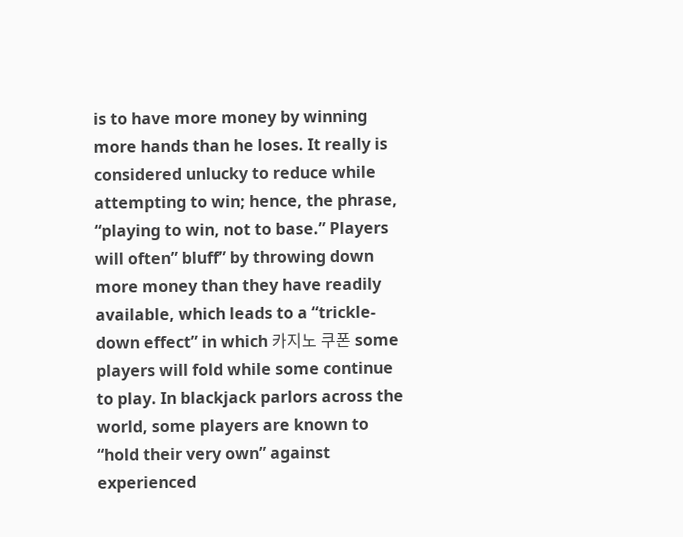is to have more money by winning more hands than he loses. It really is considered unlucky to reduce while attempting to win; hence, the phrase, “playing to win, not to base.” Players will often” bluff” by throwing down more money than they have readily available, which leads to a “trickle-down effect” in which 카지노 쿠폰 some players will fold while some continue to play. In blackjack parlors across the world, some players are known to “hold their very own” against experienced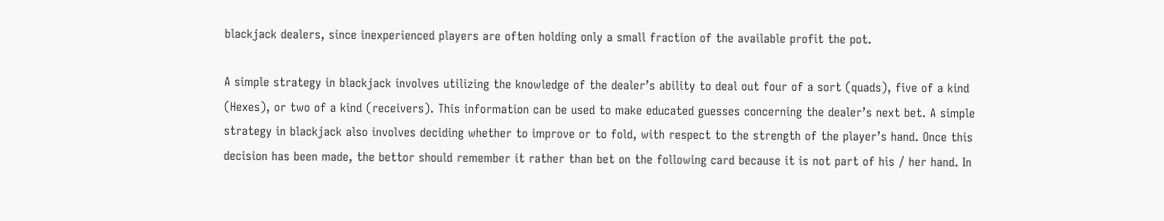blackjack dealers, since inexperienced players are often holding only a small fraction of the available profit the pot.

A simple strategy in blackjack involves utilizing the knowledge of the dealer’s ability to deal out four of a sort (quads), five of a kind (Hexes), or two of a kind (receivers). This information can be used to make educated guesses concerning the dealer’s next bet. A simple strategy in blackjack also involves deciding whether to improve or to fold, with respect to the strength of the player’s hand. Once this decision has been made, the bettor should remember it rather than bet on the following card because it is not part of his / her hand. In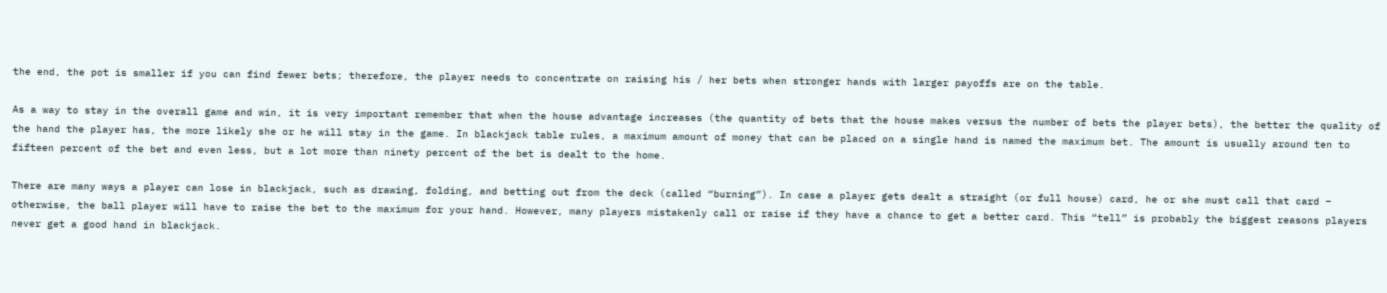the end, the pot is smaller if you can find fewer bets; therefore, the player needs to concentrate on raising his / her bets when stronger hands with larger payoffs are on the table.

As a way to stay in the overall game and win, it is very important remember that when the house advantage increases (the quantity of bets that the house makes versus the number of bets the player bets), the better the quality of the hand the player has, the more likely she or he will stay in the game. In blackjack table rules, a maximum amount of money that can be placed on a single hand is named the maximum bet. The amount is usually around ten to fifteen percent of the bet and even less, but a lot more than ninety percent of the bet is dealt to the home.

There are many ways a player can lose in blackjack, such as drawing, folding, and betting out from the deck (called “burning”). In case a player gets dealt a straight (or full house) card, he or she must call that card – otherwise, the ball player will have to raise the bet to the maximum for your hand. However, many players mistakenly call or raise if they have a chance to get a better card. This “tell” is probably the biggest reasons players never get a good hand in blackjack.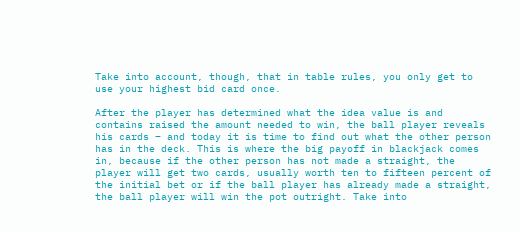Take into account, though, that in table rules, you only get to use your highest bid card once.

After the player has determined what the idea value is and contains raised the amount needed to win, the ball player reveals his cards – and today it is time to find out what the other person has in the deck. This is where the big payoff in blackjack comes in, because if the other person has not made a straight, the player will get two cards, usually worth ten to fifteen percent of the initial bet or if the ball player has already made a straight, the ball player will win the pot outright. Take into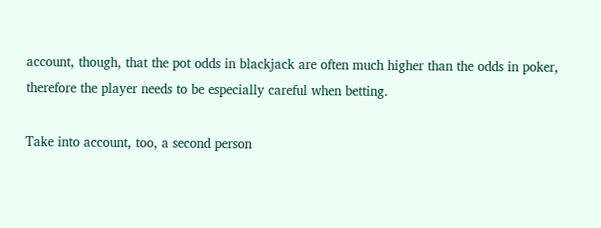account, though, that the pot odds in blackjack are often much higher than the odds in poker, therefore the player needs to be especially careful when betting.

Take into account, too, a second person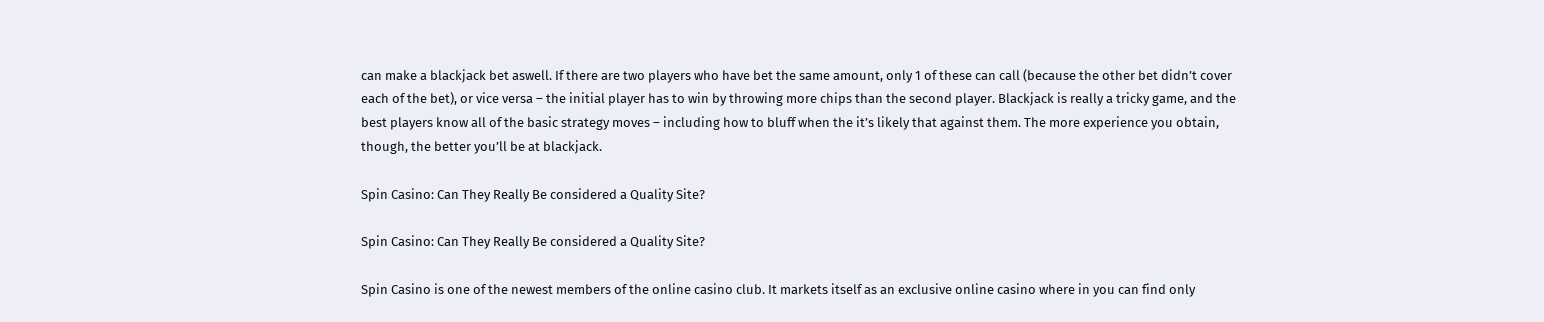can make a blackjack bet aswell. If there are two players who have bet the same amount, only 1 of these can call (because the other bet didn’t cover each of the bet), or vice versa – the initial player has to win by throwing more chips than the second player. Blackjack is really a tricky game, and the best players know all of the basic strategy moves – including how to bluff when the it’s likely that against them. The more experience you obtain, though, the better you’ll be at blackjack.

Spin Casino: Can They Really Be considered a Quality Site?

Spin Casino: Can They Really Be considered a Quality Site?

Spin Casino is one of the newest members of the online casino club. It markets itself as an exclusive online casino where in you can find only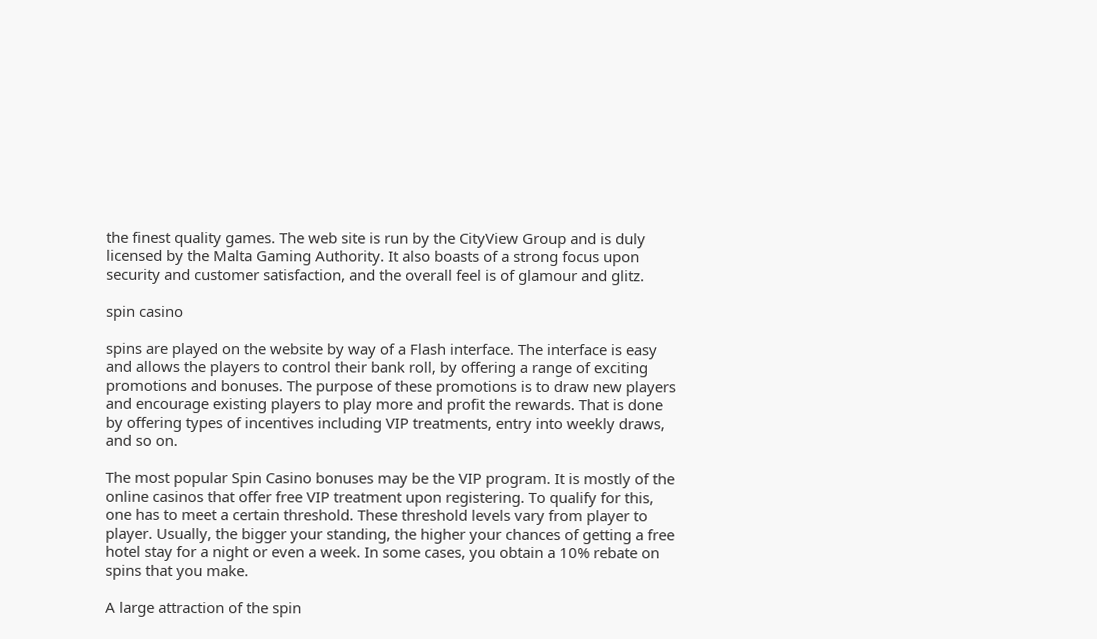the finest quality games. The web site is run by the CityView Group and is duly licensed by the Malta Gaming Authority. It also boasts of a strong focus upon security and customer satisfaction, and the overall feel is of glamour and glitz.

spin casino

spins are played on the website by way of a Flash interface. The interface is easy and allows the players to control their bank roll, by offering a range of exciting promotions and bonuses. The purpose of these promotions is to draw new players and encourage existing players to play more and profit the rewards. That is done by offering types of incentives including VIP treatments, entry into weekly draws, and so on.

The most popular Spin Casino bonuses may be the VIP program. It is mostly of the online casinos that offer free VIP treatment upon registering. To qualify for this, one has to meet a certain threshold. These threshold levels vary from player to player. Usually, the bigger your standing, the higher your chances of getting a free hotel stay for a night or even a week. In some cases, you obtain a 10% rebate on spins that you make.

A large attraction of the spin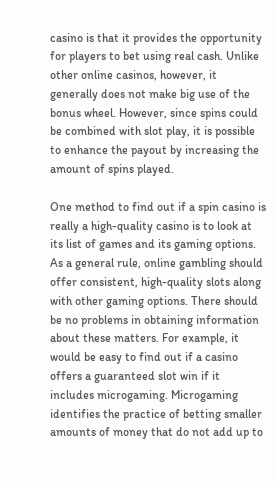casino is that it provides the opportunity for players to bet using real cash. Unlike other online casinos, however, it generally does not make big use of the bonus wheel. However, since spins could be combined with slot play, it is possible to enhance the payout by increasing the amount of spins played.

One method to find out if a spin casino is really a high-quality casino is to look at its list of games and its gaming options. As a general rule, online gambling should offer consistent, high-quality slots along with other gaming options. There should be no problems in obtaining information about these matters. For example, it would be easy to find out if a casino offers a guaranteed slot win if it includes microgaming. Microgaming identifies the practice of betting smaller amounts of money that do not add up to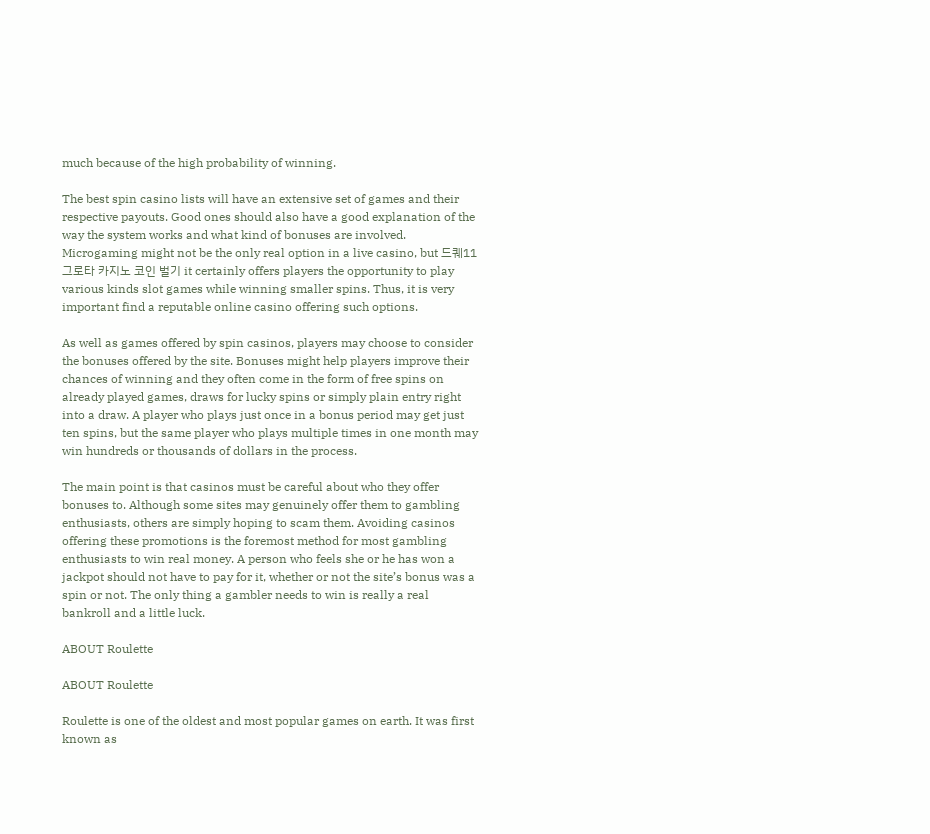much because of the high probability of winning.

The best spin casino lists will have an extensive set of games and their respective payouts. Good ones should also have a good explanation of the way the system works and what kind of bonuses are involved. Microgaming might not be the only real option in a live casino, but 드퀘11 그로타 카지노 코인 벌기 it certainly offers players the opportunity to play various kinds slot games while winning smaller spins. Thus, it is very important find a reputable online casino offering such options.

As well as games offered by spin casinos, players may choose to consider the bonuses offered by the site. Bonuses might help players improve their chances of winning and they often come in the form of free spins on already played games, draws for lucky spins or simply plain entry right into a draw. A player who plays just once in a bonus period may get just ten spins, but the same player who plays multiple times in one month may win hundreds or thousands of dollars in the process.

The main point is that casinos must be careful about who they offer bonuses to. Although some sites may genuinely offer them to gambling enthusiasts, others are simply hoping to scam them. Avoiding casinos offering these promotions is the foremost method for most gambling enthusiasts to win real money. A person who feels she or he has won a jackpot should not have to pay for it, whether or not the site’s bonus was a spin or not. The only thing a gambler needs to win is really a real bankroll and a little luck.

ABOUT Roulette

ABOUT Roulette

Roulette is one of the oldest and most popular games on earth. It was first known as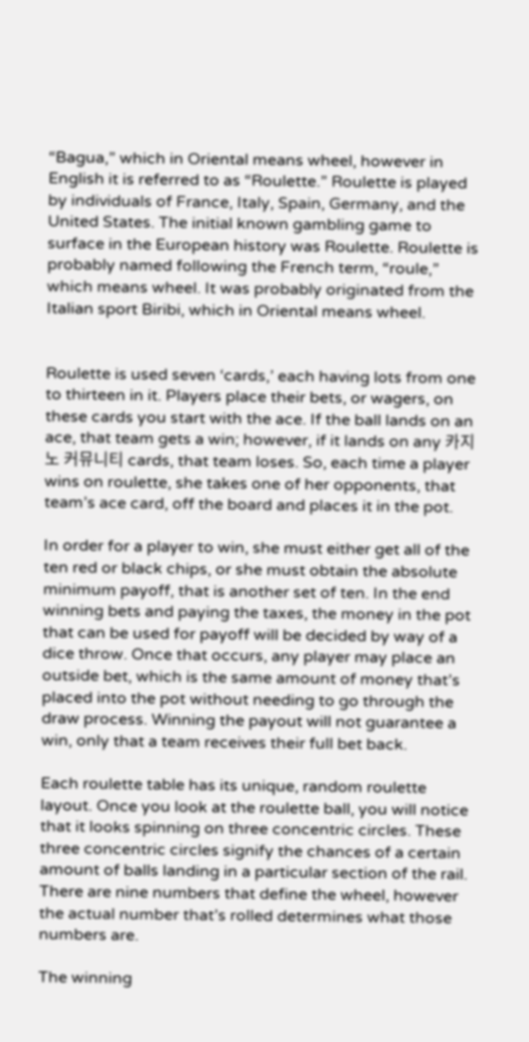“Bagua,” which in Oriental means wheel, however in English it is referred to as “Roulette.” Roulette is played by individuals of France, Italy, Spain, Germany, and the United States. The initial known gambling game to surface in the European history was Roulette. Roulette is probably named following the French term, “roule,” which means wheel. It was probably originated from the Italian sport Biribi, which in Oriental means wheel.


Roulette is used seven ‘cards,’ each having lots from one to thirteen in it. Players place their bets, or wagers, on these cards you start with the ace. If the ball lands on an ace, that team gets a win; however, if it lands on any 카지노 커뮤니티 cards, that team loses. So, each time a player wins on roulette, she takes one of her opponents, that team’s ace card, off the board and places it in the pot.

In order for a player to win, she must either get all of the ten red or black chips, or she must obtain the absolute minimum payoff, that is another set of ten. In the end winning bets and paying the taxes, the money in the pot that can be used for payoff will be decided by way of a dice throw. Once that occurs, any player may place an outside bet, which is the same amount of money that’s placed into the pot without needing to go through the draw process. Winning the payout will not guarantee a win, only that a team receives their full bet back.

Each roulette table has its unique, random roulette layout. Once you look at the roulette ball, you will notice that it looks spinning on three concentric circles. These three concentric circles signify the chances of a certain amount of balls landing in a particular section of the rail. There are nine numbers that define the wheel, however the actual number that’s rolled determines what those numbers are.

The winning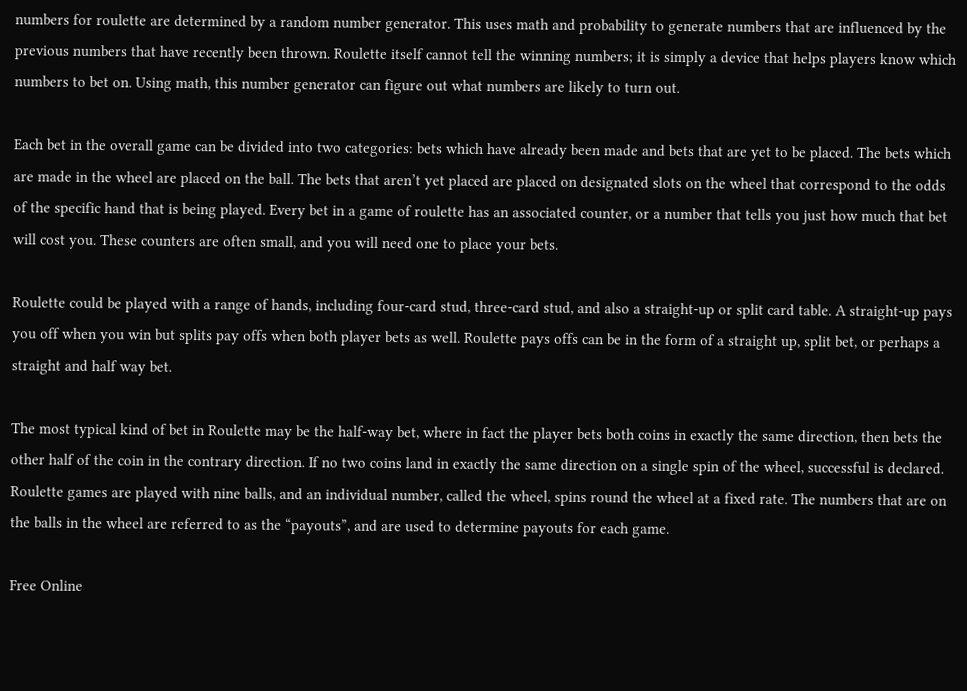numbers for roulette are determined by a random number generator. This uses math and probability to generate numbers that are influenced by the previous numbers that have recently been thrown. Roulette itself cannot tell the winning numbers; it is simply a device that helps players know which numbers to bet on. Using math, this number generator can figure out what numbers are likely to turn out.

Each bet in the overall game can be divided into two categories: bets which have already been made and bets that are yet to be placed. The bets which are made in the wheel are placed on the ball. The bets that aren’t yet placed are placed on designated slots on the wheel that correspond to the odds of the specific hand that is being played. Every bet in a game of roulette has an associated counter, or a number that tells you just how much that bet will cost you. These counters are often small, and you will need one to place your bets.

Roulette could be played with a range of hands, including four-card stud, three-card stud, and also a straight-up or split card table. A straight-up pays you off when you win but splits pay offs when both player bets as well. Roulette pays offs can be in the form of a straight up, split bet, or perhaps a straight and half way bet.

The most typical kind of bet in Roulette may be the half-way bet, where in fact the player bets both coins in exactly the same direction, then bets the other half of the coin in the contrary direction. If no two coins land in exactly the same direction on a single spin of the wheel, successful is declared. Roulette games are played with nine balls, and an individual number, called the wheel, spins round the wheel at a fixed rate. The numbers that are on the balls in the wheel are referred to as the “payouts”, and are used to determine payouts for each game.

Free Online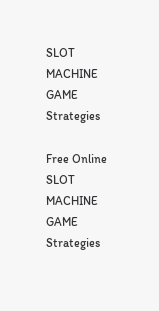SLOT MACHINE GAME Strategies

Free Online SLOT MACHINE GAME Strategies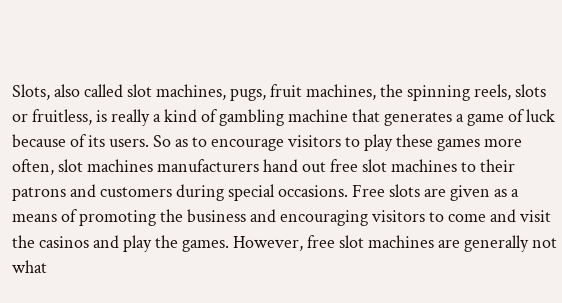Slots, also called slot machines, pugs, fruit machines, the spinning reels, slots or fruitless, is really a kind of gambling machine that generates a game of luck because of its users. So as to encourage visitors to play these games more often, slot machines manufacturers hand out free slot machines to their patrons and customers during special occasions. Free slots are given as a means of promoting the business and encouraging visitors to come and visit the casinos and play the games. However, free slot machines are generally not what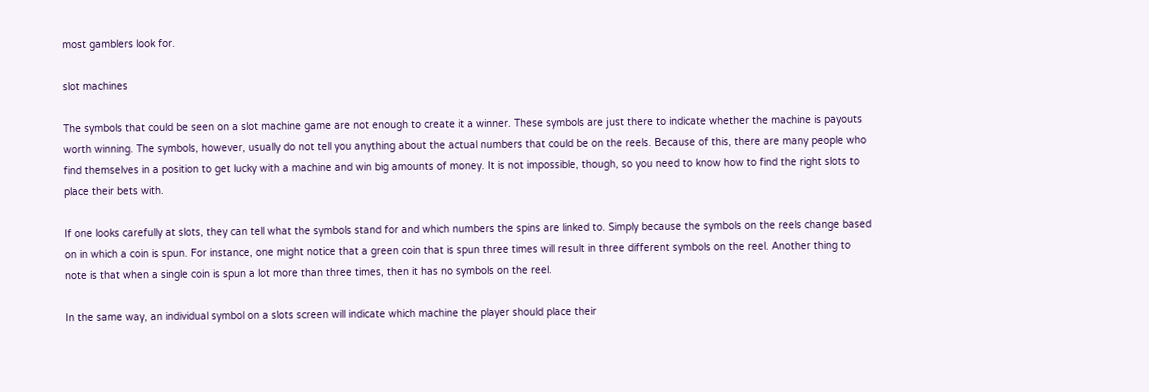most gamblers look for.

slot machines

The symbols that could be seen on a slot machine game are not enough to create it a winner. These symbols are just there to indicate whether the machine is payouts worth winning. The symbols, however, usually do not tell you anything about the actual numbers that could be on the reels. Because of this, there are many people who find themselves in a position to get lucky with a machine and win big amounts of money. It is not impossible, though, so you need to know how to find the right slots to place their bets with.

If one looks carefully at slots, they can tell what the symbols stand for and which numbers the spins are linked to. Simply because the symbols on the reels change based on in which a coin is spun. For instance, one might notice that a green coin that is spun three times will result in three different symbols on the reel. Another thing to note is that when a single coin is spun a lot more than three times, then it has no symbols on the reel.

In the same way, an individual symbol on a slots screen will indicate which machine the player should place their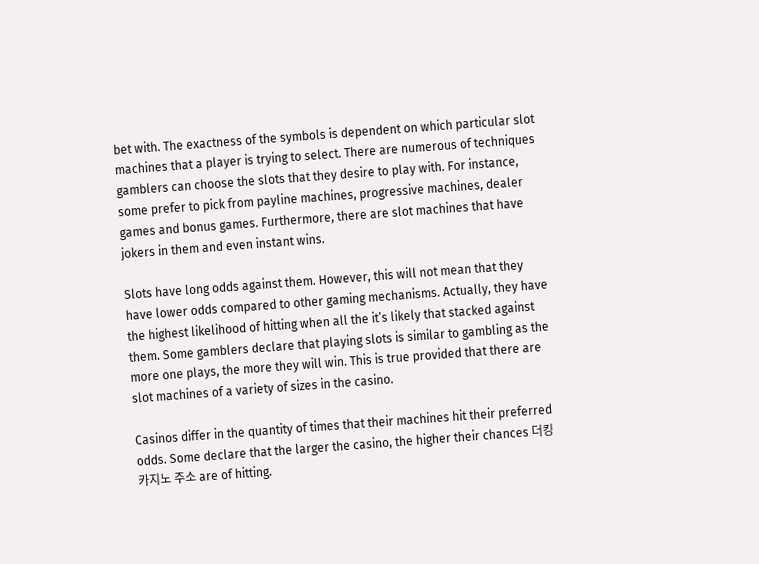bet with. The exactness of the symbols is dependent on which particular slot machines that a player is trying to select. There are numerous of techniques gamblers can choose the slots that they desire to play with. For instance, some prefer to pick from payline machines, progressive machines, dealer games and bonus games. Furthermore, there are slot machines that have jokers in them and even instant wins.

Slots have long odds against them. However, this will not mean that they have lower odds compared to other gaming mechanisms. Actually, they have the highest likelihood of hitting when all the it’s likely that stacked against them. Some gamblers declare that playing slots is similar to gambling as the more one plays, the more they will win. This is true provided that there are slot machines of a variety of sizes in the casino.

Casinos differ in the quantity of times that their machines hit their preferred odds. Some declare that the larger the casino, the higher their chances 더킹 카지노 주소 are of hitting.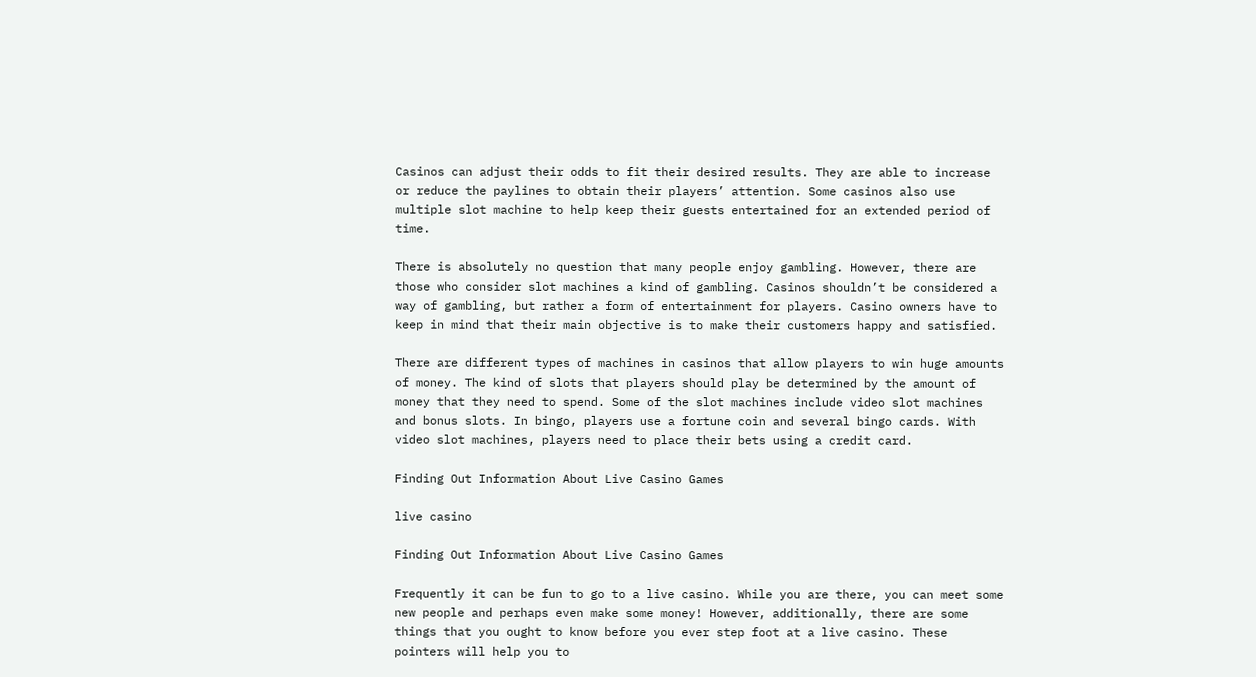Casinos can adjust their odds to fit their desired results. They are able to increase or reduce the paylines to obtain their players’ attention. Some casinos also use multiple slot machine to help keep their guests entertained for an extended period of time.

There is absolutely no question that many people enjoy gambling. However, there are those who consider slot machines a kind of gambling. Casinos shouldn’t be considered a way of gambling, but rather a form of entertainment for players. Casino owners have to keep in mind that their main objective is to make their customers happy and satisfied.

There are different types of machines in casinos that allow players to win huge amounts of money. The kind of slots that players should play be determined by the amount of money that they need to spend. Some of the slot machines include video slot machines and bonus slots. In bingo, players use a fortune coin and several bingo cards. With video slot machines, players need to place their bets using a credit card.

Finding Out Information About Live Casino Games

live casino

Finding Out Information About Live Casino Games

Frequently it can be fun to go to a live casino. While you are there, you can meet some new people and perhaps even make some money! However, additionally, there are some things that you ought to know before you ever step foot at a live casino. These pointers will help you to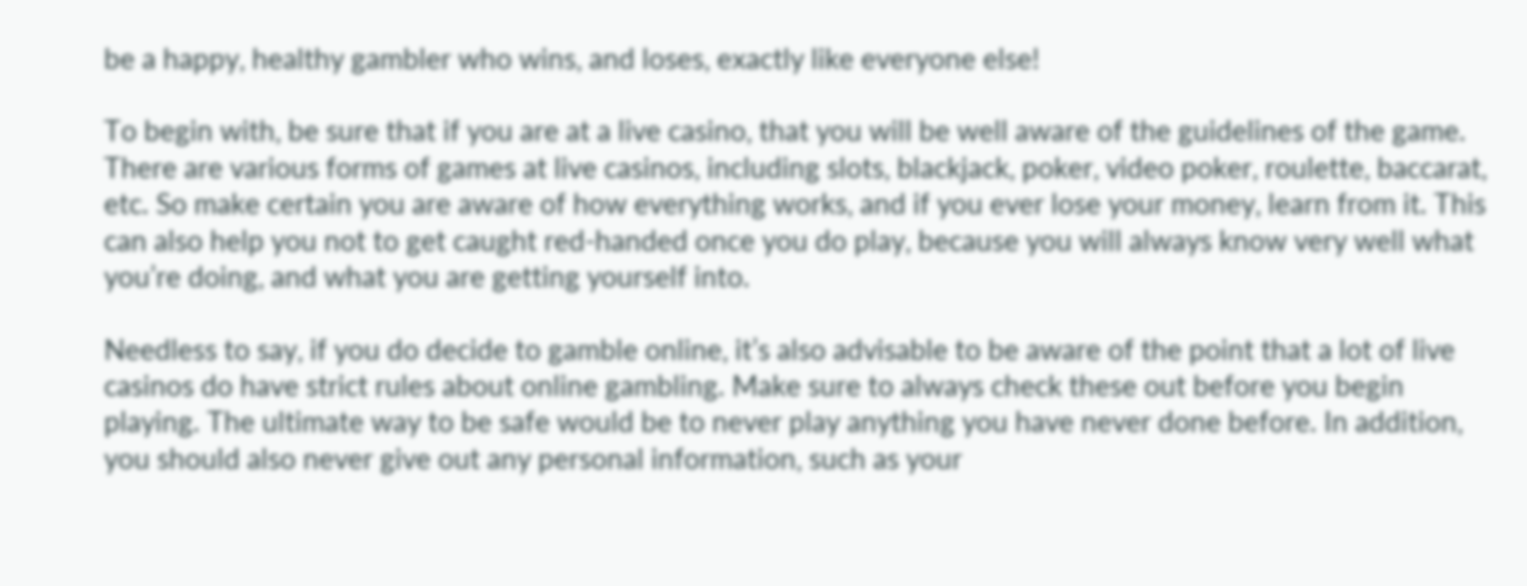be a happy, healthy gambler who wins, and loses, exactly like everyone else!

To begin with, be sure that if you are at a live casino, that you will be well aware of the guidelines of the game. There are various forms of games at live casinos, including slots, blackjack, poker, video poker, roulette, baccarat, etc. So make certain you are aware of how everything works, and if you ever lose your money, learn from it. This can also help you not to get caught red-handed once you do play, because you will always know very well what you’re doing, and what you are getting yourself into.

Needless to say, if you do decide to gamble online, it’s also advisable to be aware of the point that a lot of live casinos do have strict rules about online gambling. Make sure to always check these out before you begin playing. The ultimate way to be safe would be to never play anything you have never done before. In addition, you should also never give out any personal information, such as your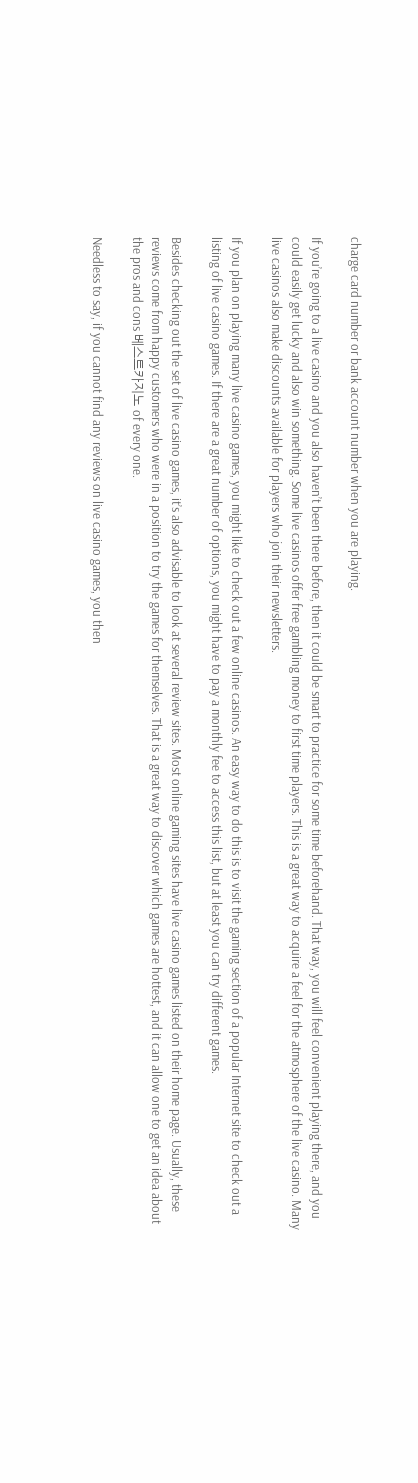charge card number or bank account number when you are playing.

If you’re going to a live casino and you also haven’t been there before, then it could be smart to practice for some time beforehand. That way, you will feel convenient playing there, and you could easily get lucky and also win something. Some live casinos offer free gambling money to first time players. This is a great way to acquire a feel for the atmosphere of the live casino. Many live casinos also make discounts available for players who join their newsletters.

If you plan on playing many live casino games, you might like to check out a few online casinos. An easy way to do this is to visit the gaming section of a popular Internet site to check out a listing of live casino games. If there are a great number of options, you might have to pay a monthly fee to access this list, but at least you can try different games.

Besides checking out the set of live casino games, it’s also advisable to look at several review sites. Most online gaming sites have live casino games listed on their home page. Usually, these reviews come from happy customers who were in a position to try the games for themselves. That is a great way to discover which games are hottest, and it can allow one to get an idea about the pros and cons 베스트카지노 of every one.

Needless to say, if you cannot find any reviews on live casino games, you then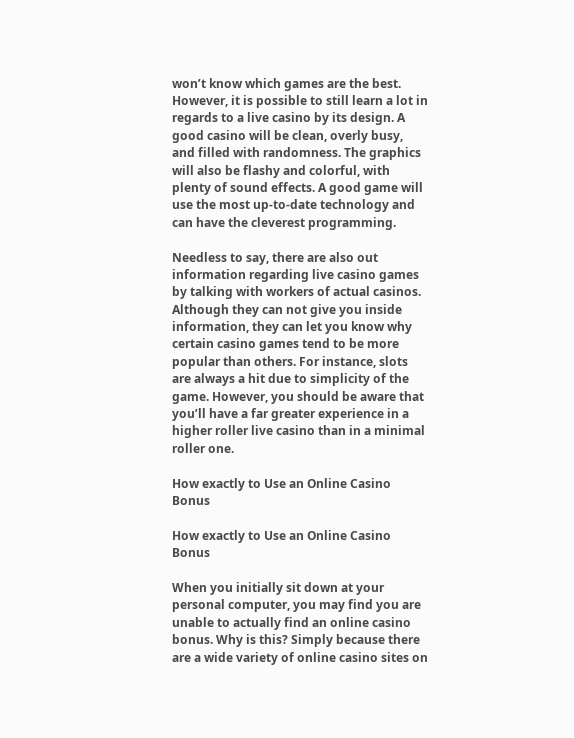won’t know which games are the best. However, it is possible to still learn a lot in regards to a live casino by its design. A good casino will be clean, overly busy, and filled with randomness. The graphics will also be flashy and colorful, with plenty of sound effects. A good game will use the most up-to-date technology and can have the cleverest programming.

Needless to say, there are also out information regarding live casino games by talking with workers of actual casinos. Although they can not give you inside information, they can let you know why certain casino games tend to be more popular than others. For instance, slots are always a hit due to simplicity of the game. However, you should be aware that you’ll have a far greater experience in a higher roller live casino than in a minimal roller one.

How exactly to Use an Online Casino Bonus

How exactly to Use an Online Casino Bonus

When you initially sit down at your personal computer, you may find you are unable to actually find an online casino bonus. Why is this? Simply because there are a wide variety of online casino sites on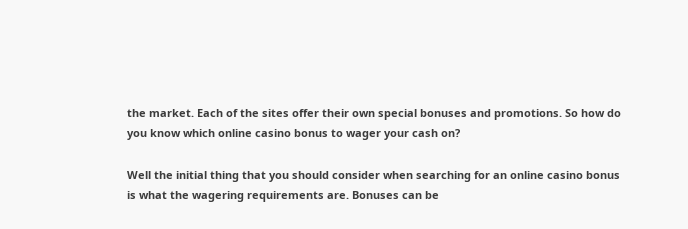the market. Each of the sites offer their own special bonuses and promotions. So how do you know which online casino bonus to wager your cash on?

Well the initial thing that you should consider when searching for an online casino bonus is what the wagering requirements are. Bonuses can be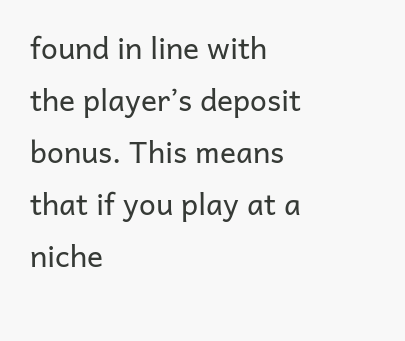found in line with the player’s deposit bonus. This means that if you play at a niche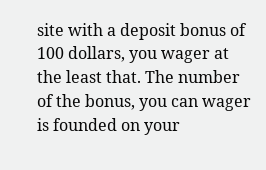site with a deposit bonus of 100 dollars, you wager at the least that. The number of the bonus, you can wager is founded on your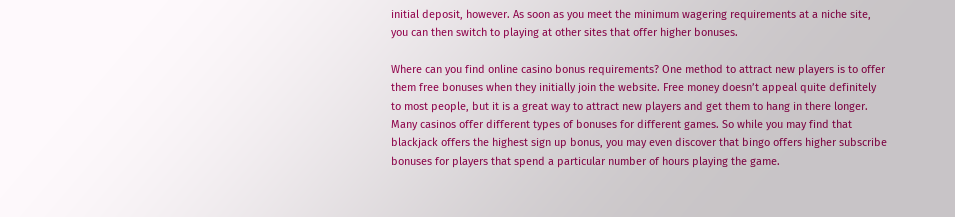initial deposit, however. As soon as you meet the minimum wagering requirements at a niche site, you can then switch to playing at other sites that offer higher bonuses.

Where can you find online casino bonus requirements? One method to attract new players is to offer them free bonuses when they initially join the website. Free money doesn’t appeal quite definitely to most people, but it is a great way to attract new players and get them to hang in there longer. Many casinos offer different types of bonuses for different games. So while you may find that blackjack offers the highest sign up bonus, you may even discover that bingo offers higher subscribe bonuses for players that spend a particular number of hours playing the game.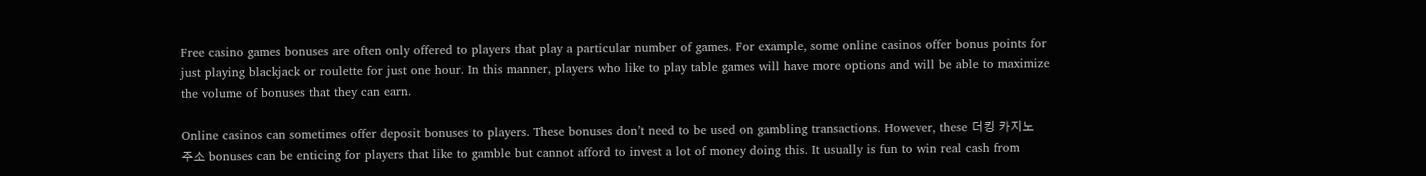Free casino games bonuses are often only offered to players that play a particular number of games. For example, some online casinos offer bonus points for just playing blackjack or roulette for just one hour. In this manner, players who like to play table games will have more options and will be able to maximize the volume of bonuses that they can earn.

Online casinos can sometimes offer deposit bonuses to players. These bonuses don’t need to be used on gambling transactions. However, these 더킹 카지노 주소 bonuses can be enticing for players that like to gamble but cannot afford to invest a lot of money doing this. It usually is fun to win real cash from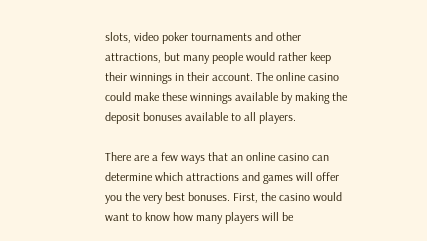slots, video poker tournaments and other attractions, but many people would rather keep their winnings in their account. The online casino could make these winnings available by making the deposit bonuses available to all players.

There are a few ways that an online casino can determine which attractions and games will offer you the very best bonuses. First, the casino would want to know how many players will be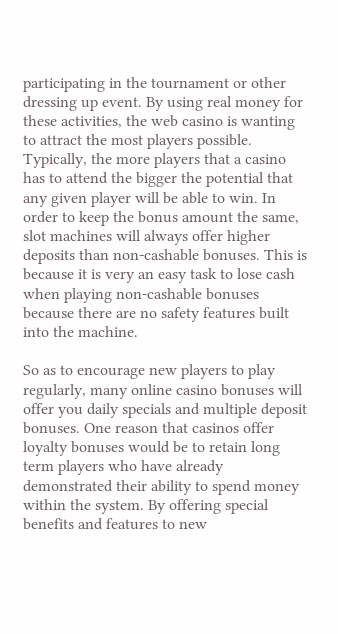participating in the tournament or other dressing up event. By using real money for these activities, the web casino is wanting to attract the most players possible. Typically, the more players that a casino has to attend the bigger the potential that any given player will be able to win. In order to keep the bonus amount the same, slot machines will always offer higher deposits than non-cashable bonuses. This is because it is very an easy task to lose cash when playing non-cashable bonuses because there are no safety features built into the machine.

So as to encourage new players to play regularly, many online casino bonuses will offer you daily specials and multiple deposit bonuses. One reason that casinos offer loyalty bonuses would be to retain long term players who have already demonstrated their ability to spend money within the system. By offering special benefits and features to new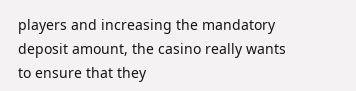players and increasing the mandatory deposit amount, the casino really wants to ensure that they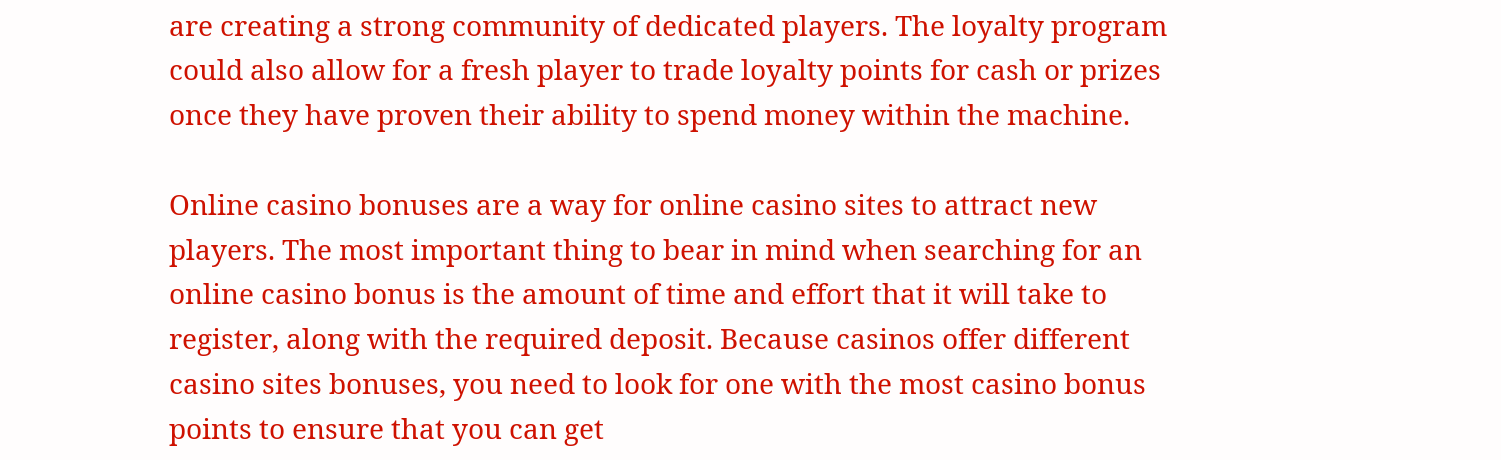are creating a strong community of dedicated players. The loyalty program could also allow for a fresh player to trade loyalty points for cash or prizes once they have proven their ability to spend money within the machine.

Online casino bonuses are a way for online casino sites to attract new players. The most important thing to bear in mind when searching for an online casino bonus is the amount of time and effort that it will take to register, along with the required deposit. Because casinos offer different casino sites bonuses, you need to look for one with the most casino bonus points to ensure that you can get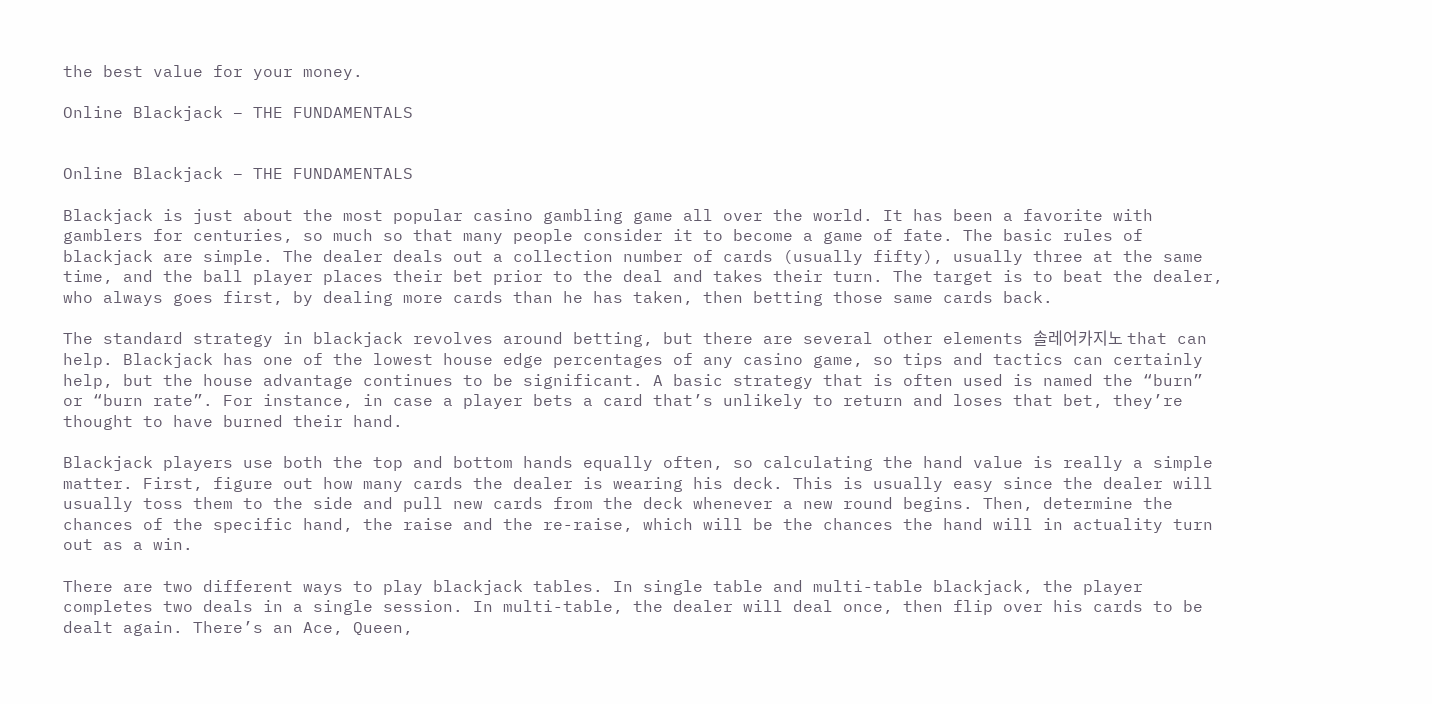the best value for your money.

Online Blackjack – THE FUNDAMENTALS


Online Blackjack – THE FUNDAMENTALS

Blackjack is just about the most popular casino gambling game all over the world. It has been a favorite with gamblers for centuries, so much so that many people consider it to become a game of fate. The basic rules of blackjack are simple. The dealer deals out a collection number of cards (usually fifty), usually three at the same time, and the ball player places their bet prior to the deal and takes their turn. The target is to beat the dealer, who always goes first, by dealing more cards than he has taken, then betting those same cards back.

The standard strategy in blackjack revolves around betting, but there are several other elements 솔레어카지노 that can help. Blackjack has one of the lowest house edge percentages of any casino game, so tips and tactics can certainly help, but the house advantage continues to be significant. A basic strategy that is often used is named the “burn” or “burn rate”. For instance, in case a player bets a card that’s unlikely to return and loses that bet, they’re thought to have burned their hand.

Blackjack players use both the top and bottom hands equally often, so calculating the hand value is really a simple matter. First, figure out how many cards the dealer is wearing his deck. This is usually easy since the dealer will usually toss them to the side and pull new cards from the deck whenever a new round begins. Then, determine the chances of the specific hand, the raise and the re-raise, which will be the chances the hand will in actuality turn out as a win.

There are two different ways to play blackjack tables. In single table and multi-table blackjack, the player completes two deals in a single session. In multi-table, the dealer will deal once, then flip over his cards to be dealt again. There’s an Ace, Queen,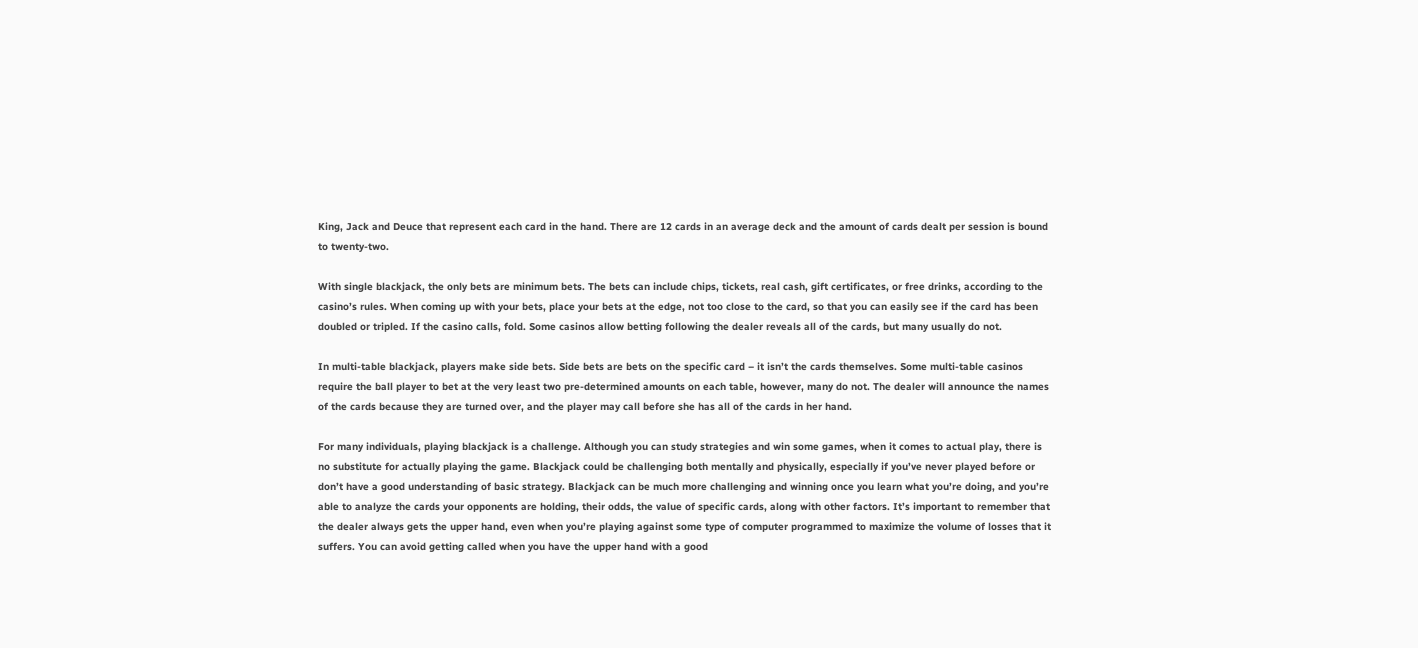King, Jack and Deuce that represent each card in the hand. There are 12 cards in an average deck and the amount of cards dealt per session is bound to twenty-two.

With single blackjack, the only bets are minimum bets. The bets can include chips, tickets, real cash, gift certificates, or free drinks, according to the casino’s rules. When coming up with your bets, place your bets at the edge, not too close to the card, so that you can easily see if the card has been doubled or tripled. If the casino calls, fold. Some casinos allow betting following the dealer reveals all of the cards, but many usually do not.

In multi-table blackjack, players make side bets. Side bets are bets on the specific card – it isn’t the cards themselves. Some multi-table casinos require the ball player to bet at the very least two pre-determined amounts on each table, however, many do not. The dealer will announce the names of the cards because they are turned over, and the player may call before she has all of the cards in her hand.

For many individuals, playing blackjack is a challenge. Although you can study strategies and win some games, when it comes to actual play, there is no substitute for actually playing the game. Blackjack could be challenging both mentally and physically, especially if you’ve never played before or don’t have a good understanding of basic strategy. Blackjack can be much more challenging and winning once you learn what you’re doing, and you’re able to analyze the cards your opponents are holding, their odds, the value of specific cards, along with other factors. It’s important to remember that the dealer always gets the upper hand, even when you’re playing against some type of computer programmed to maximize the volume of losses that it suffers. You can avoid getting called when you have the upper hand with a good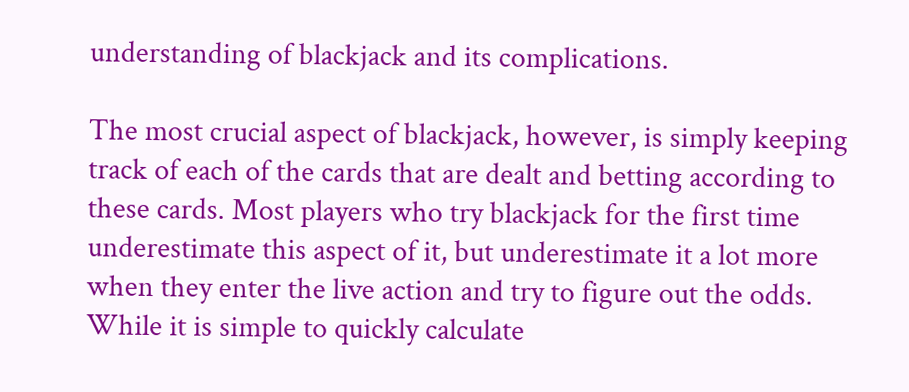understanding of blackjack and its complications.

The most crucial aspect of blackjack, however, is simply keeping track of each of the cards that are dealt and betting according to these cards. Most players who try blackjack for the first time underestimate this aspect of it, but underestimate it a lot more when they enter the live action and try to figure out the odds. While it is simple to quickly calculate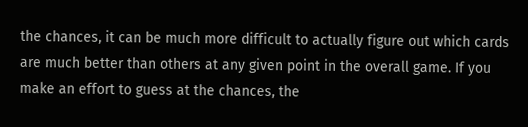the chances, it can be much more difficult to actually figure out which cards are much better than others at any given point in the overall game. If you make an effort to guess at the chances, the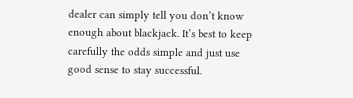dealer can simply tell you don’t know enough about blackjack. It’s best to keep carefully the odds simple and just use good sense to stay successful.